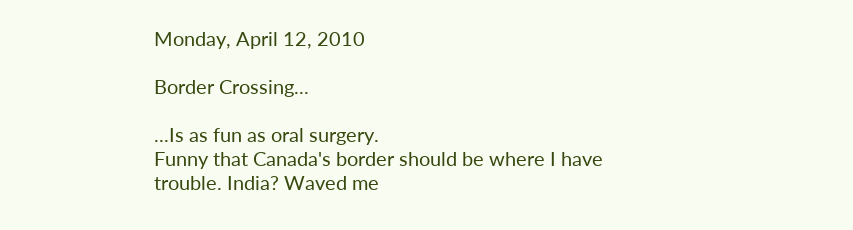Monday, April 12, 2010

Border Crossing...

...Is as fun as oral surgery.
Funny that Canada's border should be where I have trouble. India? Waved me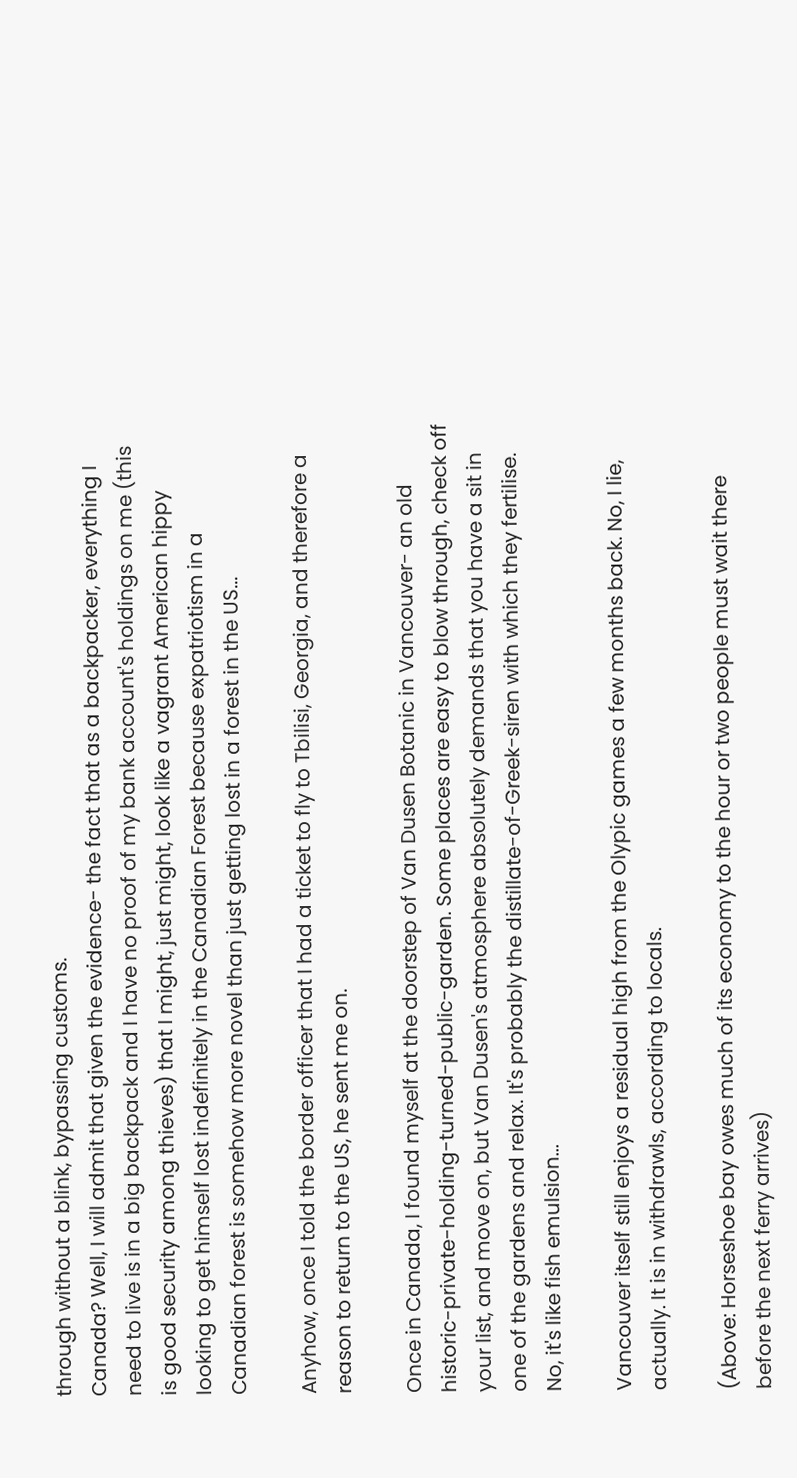through without a blink, bypassing customs.
Canada? Well, I will admit that given the evidence- the fact that as a backpacker, everything I need to live is in a big backpack and I have no proof of my bank account's holdings on me (this is good security among thieves) that I might, just might, look like a vagrant American hippy looking to get himself lost indefinitely in the Canadian Forest because expatriotism in a Canadian forest is somehow more novel than just getting lost in a forest in the US...

Anyhow, once I told the border officer that I had a ticket to fly to Tbilisi, Georgia, and therefore a reason to return to the US, he sent me on.

Once in Canada, I found myself at the doorstep of Van Dusen Botanic in Vancouver- an old historic-private-holding-turned-public-garden. Some places are easy to blow through, check off your list, and move on, but Van Dusen's atmosphere absolutely demands that you have a sit in one of the gardens and relax. It's probably the distillate-of-Greek-siren with which they fertilise. No, it's like fish emulsion...

Vancouver itself still enjoys a residual high from the Olypic games a few months back. No, I lie, actually. It is in withdrawls, according to locals.

(Above: Horseshoe bay owes much of its economy to the hour or two people must wait there before the next ferry arrives)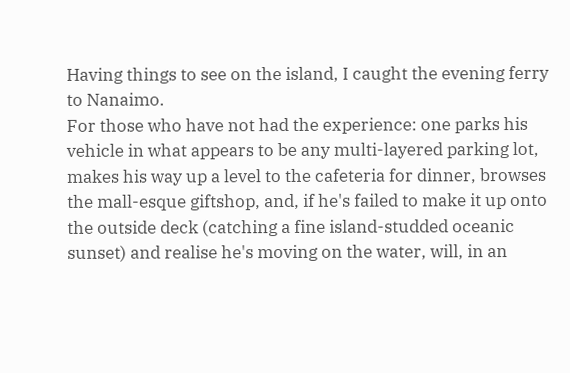Having things to see on the island, I caught the evening ferry to Nanaimo.
For those who have not had the experience: one parks his vehicle in what appears to be any multi-layered parking lot, makes his way up a level to the cafeteria for dinner, browses the mall-esque giftshop, and, if he's failed to make it up onto the outside deck (catching a fine island-studded oceanic sunset) and realise he's moving on the water, will, in an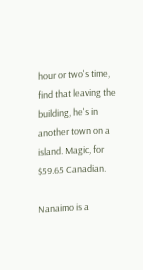hour or two's time, find that leaving the building, he's in another town on a island. Magic, for $59.65 Canadian.

Nanaimo is a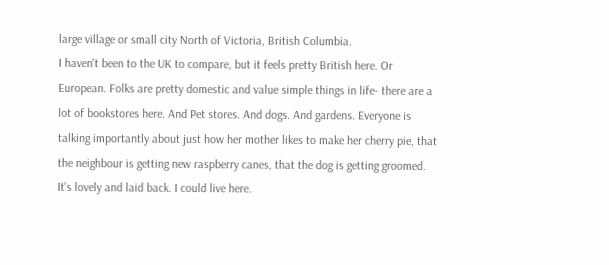large village or small city North of Victoria, British Columbia.
I haven't been to the UK to compare, but it feels pretty British here. Or European. Folks are pretty domestic and value simple things in life- there are a lot of bookstores here. And Pet stores. And dogs. And gardens. Everyone is talking importantly about just how her mother likes to make her cherry pie, that the neighbour is getting new raspberry canes, that the dog is getting groomed. It's lovely and laid back. I could live here.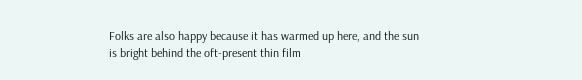Folks are also happy because it has warmed up here, and the sun is bright behind the oft-present thin film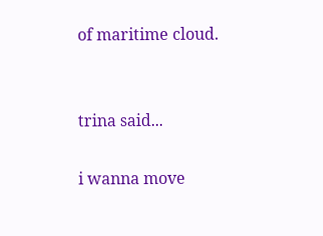of maritime cloud.


trina said...

i wanna move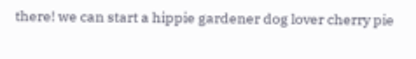there! we can start a hippie gardener dog lover cherry pie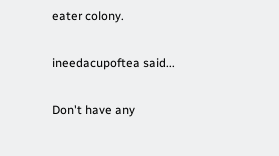eater colony.

ineedacupoftea said...

Don't have any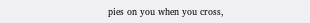pies on you when you cross,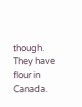though. They have flour in Canada.